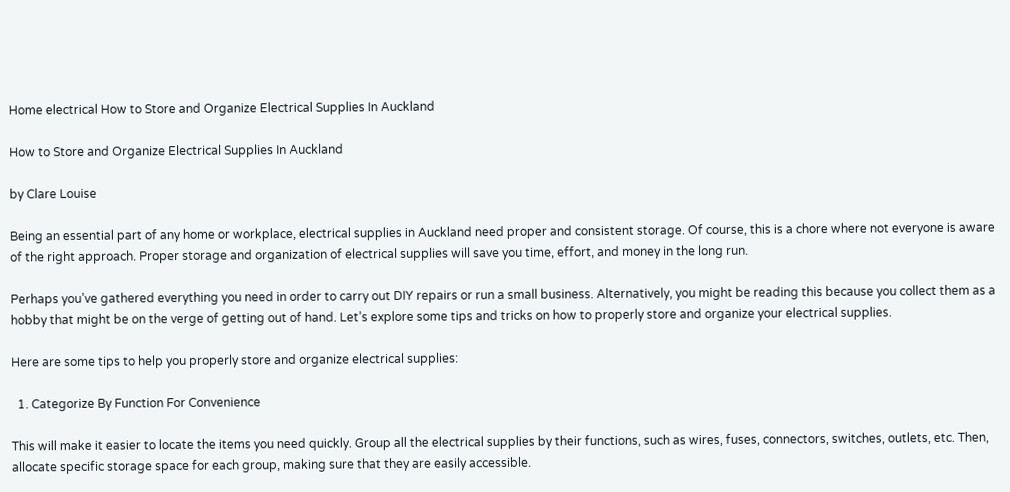Home electrical How to Store and Organize Electrical Supplies In Auckland

How to Store and Organize Electrical Supplies In Auckland

by Clare Louise

Being an essential part of any home or workplace, electrical supplies in Auckland need proper and consistent storage. Of course, this is a chore where not everyone is aware of the right approach. Proper storage and organization of electrical supplies will save you time, effort, and money in the long run.

Perhaps you’ve gathered everything you need in order to carry out DIY repairs or run a small business. Alternatively, you might be reading this because you collect them as a hobby that might be on the verge of getting out of hand. Let’s explore some tips and tricks on how to properly store and organize your electrical supplies.

Here are some tips to help you properly store and organize electrical supplies:

  1. Categorize By Function For Convenience

This will make it easier to locate the items you need quickly. Group all the electrical supplies by their functions, such as wires, fuses, connectors, switches, outlets, etc. Then, allocate specific storage space for each group, making sure that they are easily accessible.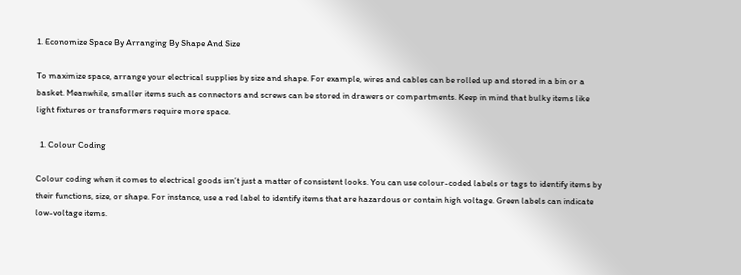1. Economize Space By Arranging By Shape And Size

To maximize space, arrange your electrical supplies by size and shape. For example, wires and cables can be rolled up and stored in a bin or a basket. Meanwhile, smaller items such as connectors and screws can be stored in drawers or compartments. Keep in mind that bulky items like light fixtures or transformers require more space.

  1. Colour Coding

Colour coding when it comes to electrical goods isn’t just a matter of consistent looks. You can use colour-coded labels or tags to identify items by their functions, size, or shape. For instance, use a red label to identify items that are hazardous or contain high voltage. Green labels can indicate low-voltage items.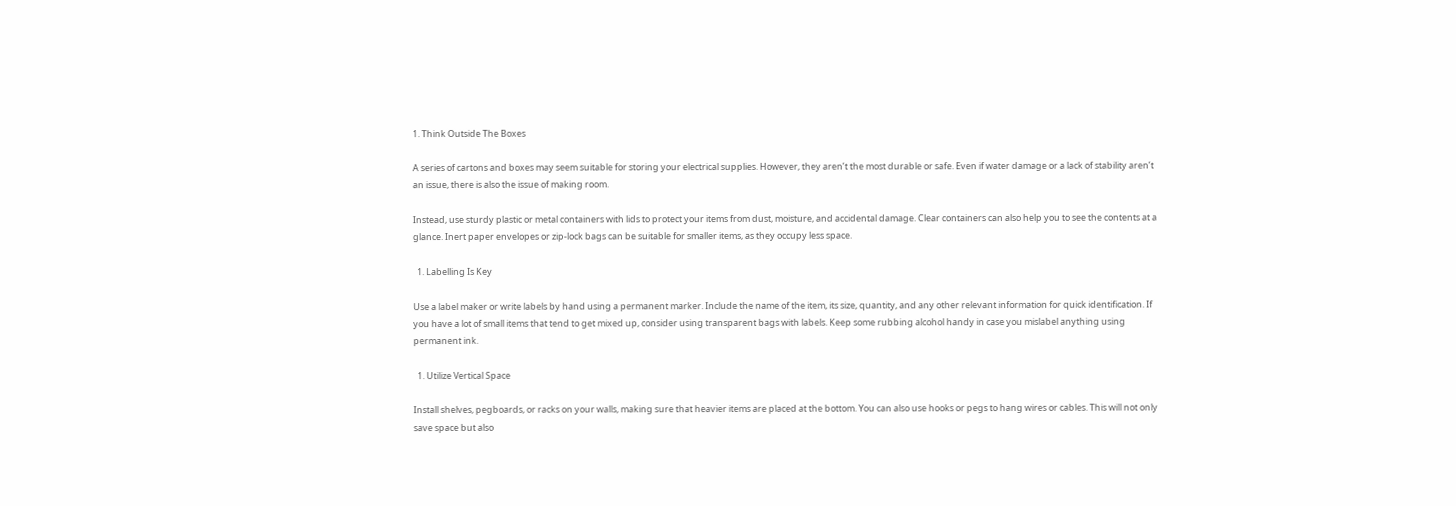1. Think Outside The Boxes

A series of cartons and boxes may seem suitable for storing your electrical supplies. However, they aren’t the most durable or safe. Even if water damage or a lack of stability aren’t an issue, there is also the issue of making room.

Instead, use sturdy plastic or metal containers with lids to protect your items from dust, moisture, and accidental damage. Clear containers can also help you to see the contents at a glance. Inert paper envelopes or zip-lock bags can be suitable for smaller items, as they occupy less space.

  1. Labelling Is Key

Use a label maker or write labels by hand using a permanent marker. Include the name of the item, its size, quantity, and any other relevant information for quick identification. If you have a lot of small items that tend to get mixed up, consider using transparent bags with labels. Keep some rubbing alcohol handy in case you mislabel anything using permanent ink.

  1. Utilize Vertical Space

Install shelves, pegboards, or racks on your walls, making sure that heavier items are placed at the bottom. You can also use hooks or pegs to hang wires or cables. This will not only save space but also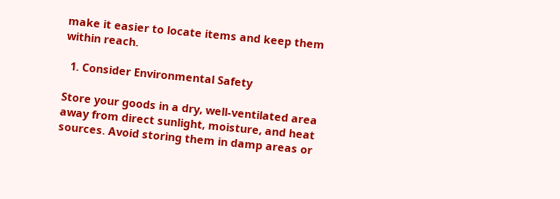make it easier to locate items and keep them within reach.

  1. Consider Environmental Safety

Store your goods in a dry, well-ventilated area away from direct sunlight, moisture, and heat sources. Avoid storing them in damp areas or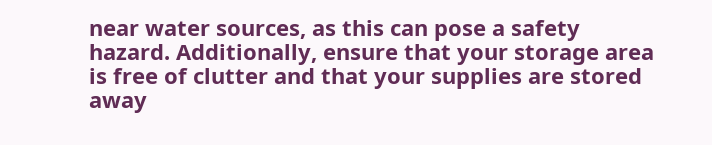near water sources, as this can pose a safety hazard. Additionally, ensure that your storage area is free of clutter and that your supplies are stored away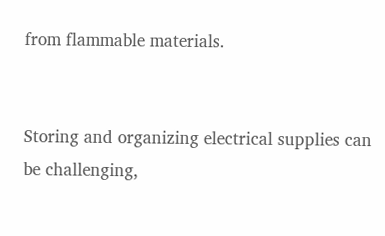from flammable materials.


Storing and organizing electrical supplies can be challenging,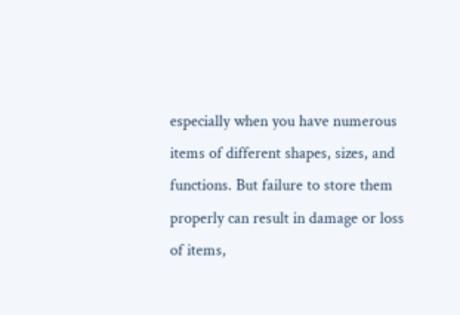especially when you have numerous items of different shapes, sizes, and functions. But failure to store them properly can result in damage or loss of items,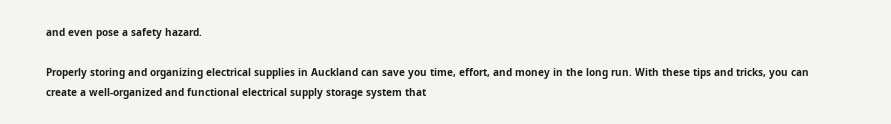and even pose a safety hazard.

Properly storing and organizing electrical supplies in Auckland can save you time, effort, and money in the long run. With these tips and tricks, you can create a well-organized and functional electrical supply storage system that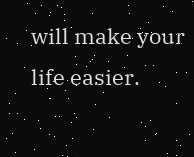will make your life easier.